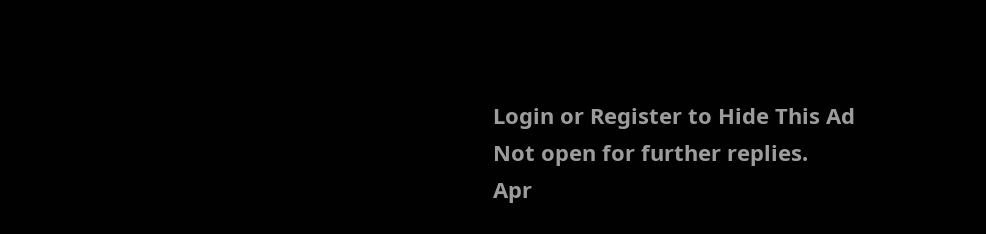Login or Register to Hide This Ad
Not open for further replies.
Apr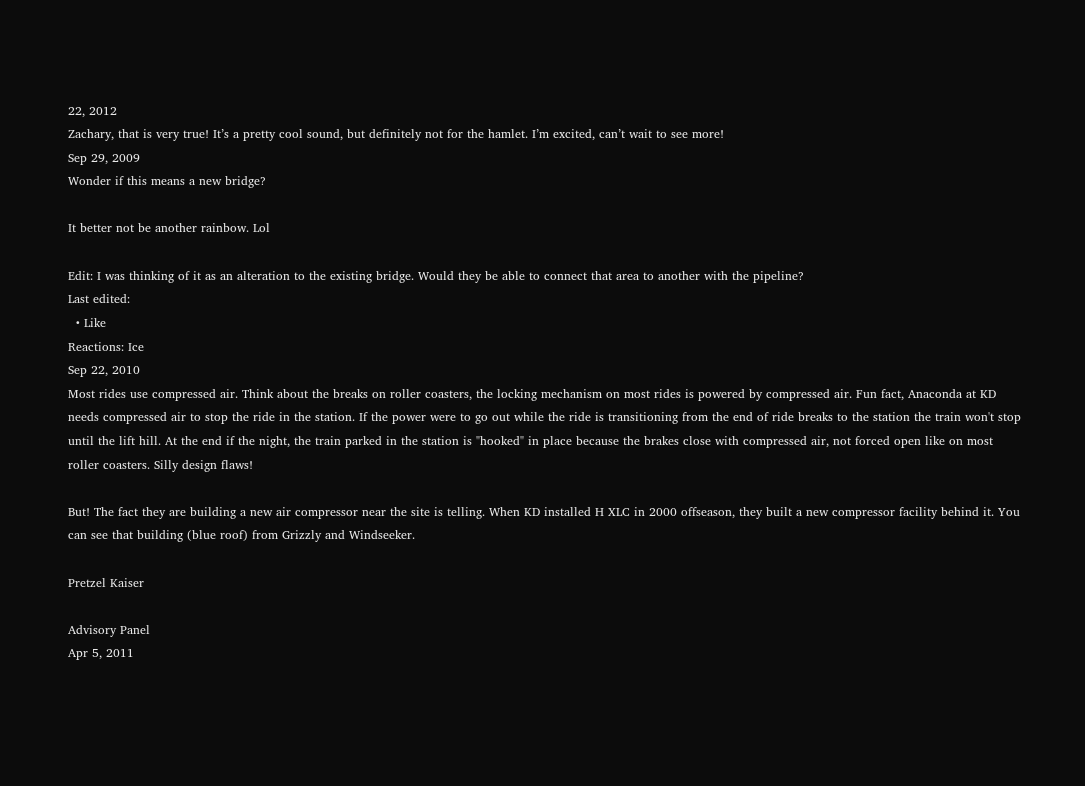22, 2012
Zachary, that is very true! It’s a pretty cool sound, but definitely not for the hamlet. I’m excited, can’t wait to see more!
Sep 29, 2009
Wonder if this means a new bridge?

It better not be another rainbow. Lol

Edit: I was thinking of it as an alteration to the existing bridge. Would they be able to connect that area to another with the pipeline?
Last edited:
  • Like
Reactions: Ice
Sep 22, 2010
Most rides use compressed air. Think about the breaks on roller coasters, the locking mechanism on most rides is powered by compressed air. Fun fact, Anaconda at KD needs compressed air to stop the ride in the station. If the power were to go out while the ride is transitioning from the end of ride breaks to the station the train won't stop until the lift hill. At the end if the night, the train parked in the station is "hooked" in place because the brakes close with compressed air, not forced open like on most roller coasters. Silly design flaws!

But! The fact they are building a new air compressor near the site is telling. When KD installed H XLC in 2000 offseason, they built a new compressor facility behind it. You can see that building (blue roof) from Grizzly and Windseeker.

Pretzel Kaiser

Advisory Panel
Apr 5, 2011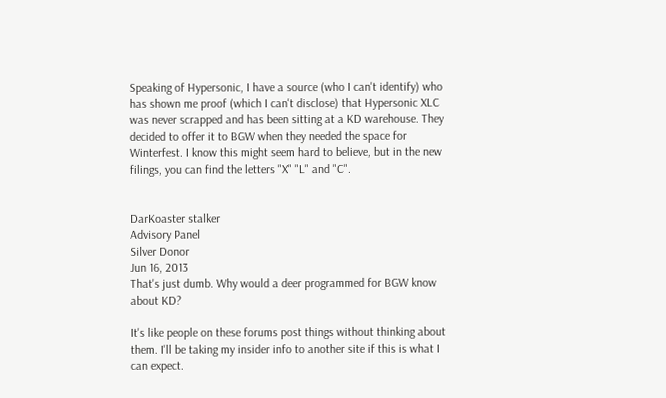Speaking of Hypersonic, I have a source (who I can't identify) who has shown me proof (which I can't disclose) that Hypersonic XLC was never scrapped and has been sitting at a KD warehouse. They decided to offer it to BGW when they needed the space for Winterfest. I know this might seem hard to believe, but in the new filings, you can find the letters "X" "L" and "C".


DarKoaster stalker
Advisory Panel
Silver Donor
Jun 16, 2013
That's just dumb. Why would a deer programmed for BGW know about KD?

It's like people on these forums post things without thinking about them. I'll be taking my insider info to another site if this is what I can expect.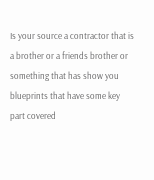Is your source a contractor that is a brother or a friends brother or something that has show you blueprints that have some key part covered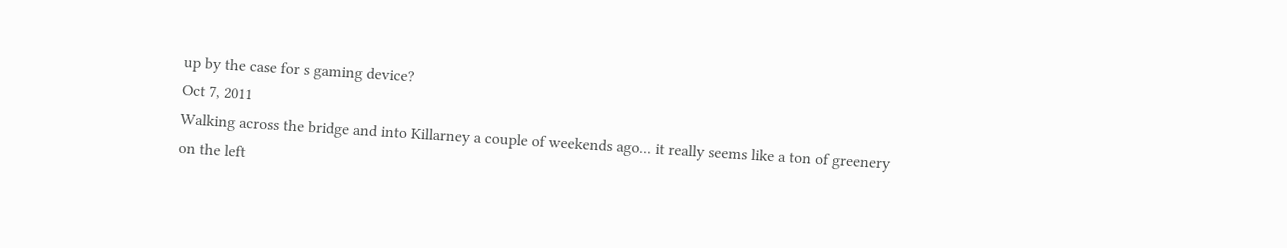up by the case for s gaming device?
Oct 7, 2011
Walking across the bridge and into Killarney a couple of weekends ago... it really seems like a ton of greenery on the left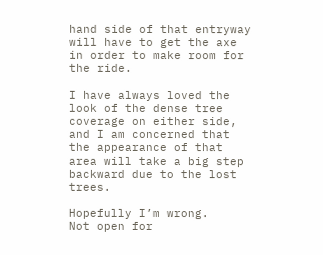hand side of that entryway will have to get the axe in order to make room for the ride.

I have always loved the look of the dense tree coverage on either side, and I am concerned that the appearance of that area will take a big step backward due to the lost trees.

Hopefully I’m wrong.
Not open for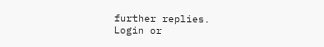further replies.
Login or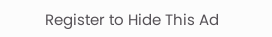Register to Hide This Ad